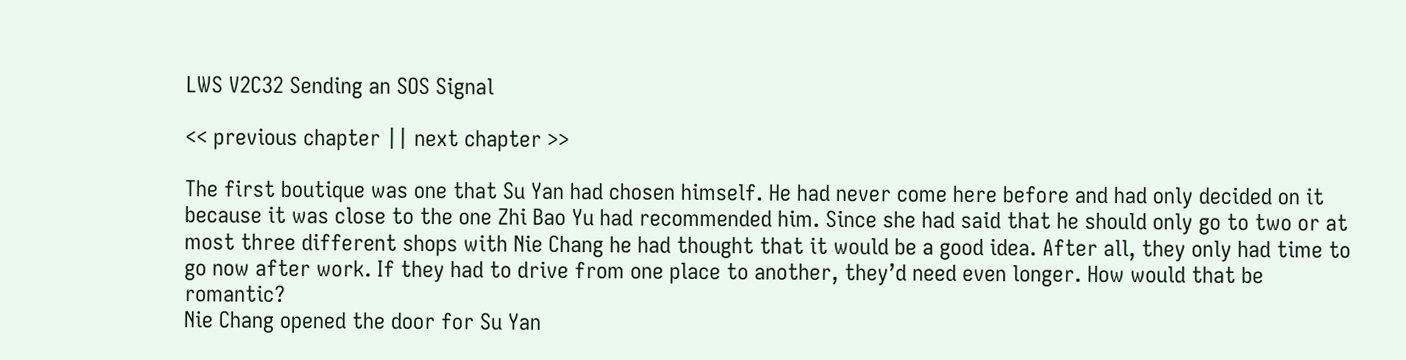LWS V2C32 Sending an SOS Signal

<< previous chapter || next chapter >>

The first boutique was one that Su Yan had chosen himself. He had never come here before and had only decided on it because it was close to the one Zhi Bao Yu had recommended him. Since she had said that he should only go to two or at most three different shops with Nie Chang he had thought that it would be a good idea. After all, they only had time to go now after work. If they had to drive from one place to another, they’d need even longer. How would that be romantic?
Nie Chang opened the door for Su Yan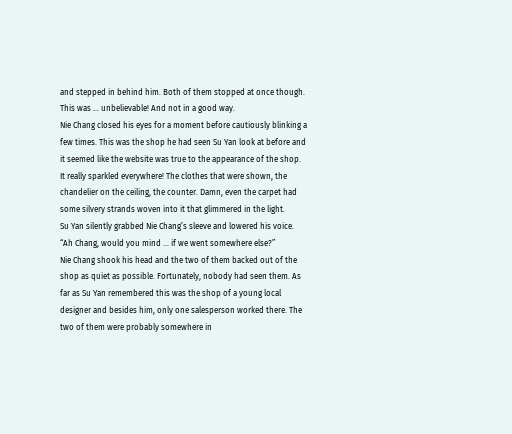and stepped in behind him. Both of them stopped at once though. This was … unbelievable! And not in a good way.
Nie Chang closed his eyes for a moment before cautiously blinking a few times. This was the shop he had seen Su Yan look at before and it seemed like the website was true to the appearance of the shop. It really sparkled everywhere! The clothes that were shown, the chandelier on the ceiling, the counter. Damn, even the carpet had some silvery strands woven into it that glimmered in the light.
Su Yan silently grabbed Nie Chang’s sleeve and lowered his voice. “Ah Chang, would you mind … if we went somewhere else?”
Nie Chang shook his head and the two of them backed out of the shop as quiet as possible. Fortunately, nobody had seen them. As far as Su Yan remembered this was the shop of a young local designer and besides him, only one salesperson worked there. The two of them were probably somewhere in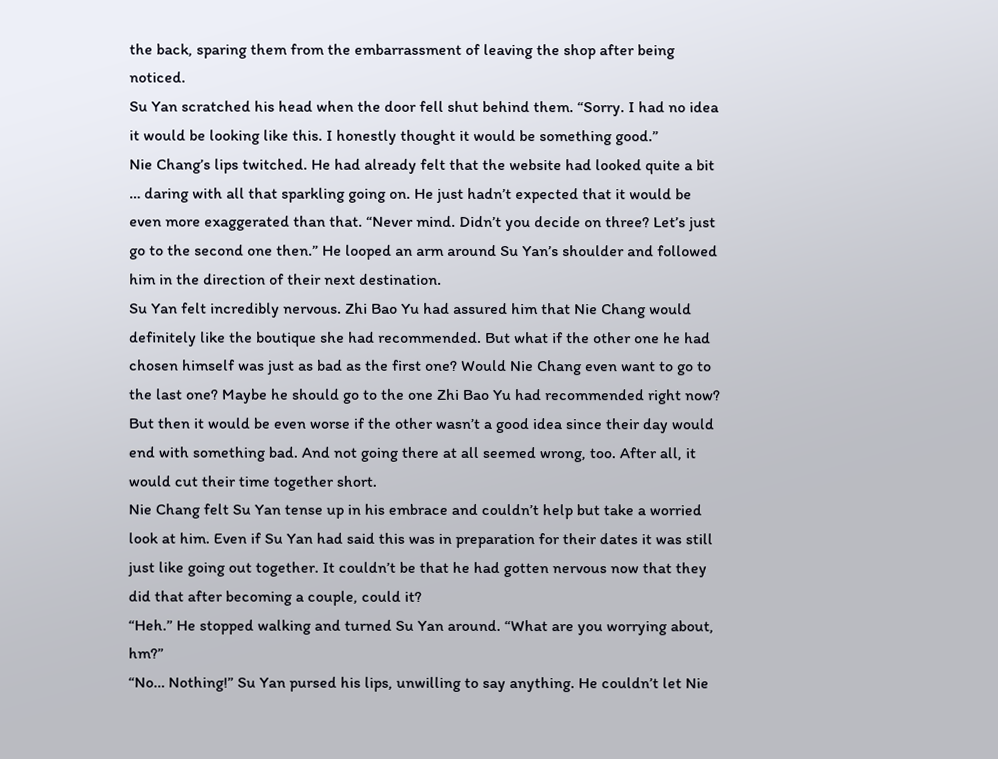the back, sparing them from the embarrassment of leaving the shop after being noticed.
Su Yan scratched his head when the door fell shut behind them. “Sorry. I had no idea it would be looking like this. I honestly thought it would be something good.”
Nie Chang’s lips twitched. He had already felt that the website had looked quite a bit … daring with all that sparkling going on. He just hadn’t expected that it would be even more exaggerated than that. “Never mind. Didn’t you decide on three? Let’s just go to the second one then.” He looped an arm around Su Yan’s shoulder and followed him in the direction of their next destination.
Su Yan felt incredibly nervous. Zhi Bao Yu had assured him that Nie Chang would definitely like the boutique she had recommended. But what if the other one he had chosen himself was just as bad as the first one? Would Nie Chang even want to go to the last one? Maybe he should go to the one Zhi Bao Yu had recommended right now? But then it would be even worse if the other wasn’t a good idea since their day would end with something bad. And not going there at all seemed wrong, too. After all, it would cut their time together short.
Nie Chang felt Su Yan tense up in his embrace and couldn’t help but take a worried look at him. Even if Su Yan had said this was in preparation for their dates it was still just like going out together. It couldn’t be that he had gotten nervous now that they did that after becoming a couple, could it?
“Heh.” He stopped walking and turned Su Yan around. “What are you worrying about, hm?”
“No… Nothing!” Su Yan pursed his lips, unwilling to say anything. He couldn’t let Nie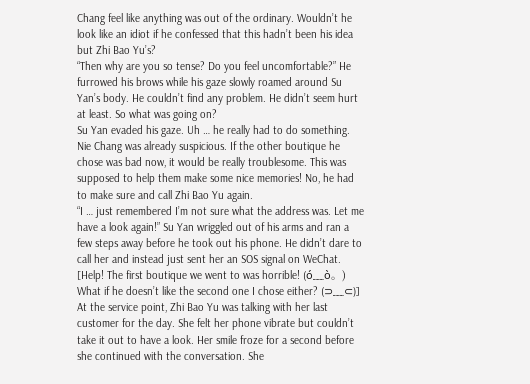Chang feel like anything was out of the ordinary. Wouldn’t he look like an idiot if he confessed that this hadn’t been his idea but Zhi Bao Yu’s?
“Then why are you so tense? Do you feel uncomfortable?” He furrowed his brows while his gaze slowly roamed around Su Yan’s body. He couldn’t find any problem. He didn’t seem hurt at least. So what was going on?
Su Yan evaded his gaze. Uh … he really had to do something. Nie Chang was already suspicious. If the other boutique he chose was bad now, it would be really troublesome. This was supposed to help them make some nice memories! No, he had to make sure and call Zhi Bao Yu again.
“I … just remembered I’m not sure what the address was. Let me have a look again!” Su Yan wriggled out of his arms and ran a few steps away before he took out his phone. He didn’t dare to call her and instead just sent her an SOS signal on WeChat.
[Help! The first boutique we went to was horrible! (ó﹏ò。) What if he doesn’t like the second one I chose either? (⊃﹏⊂)]
At the service point, Zhi Bao Yu was talking with her last customer for the day. She felt her phone vibrate but couldn’t take it out to have a look. Her smile froze for a second before she continued with the conversation. She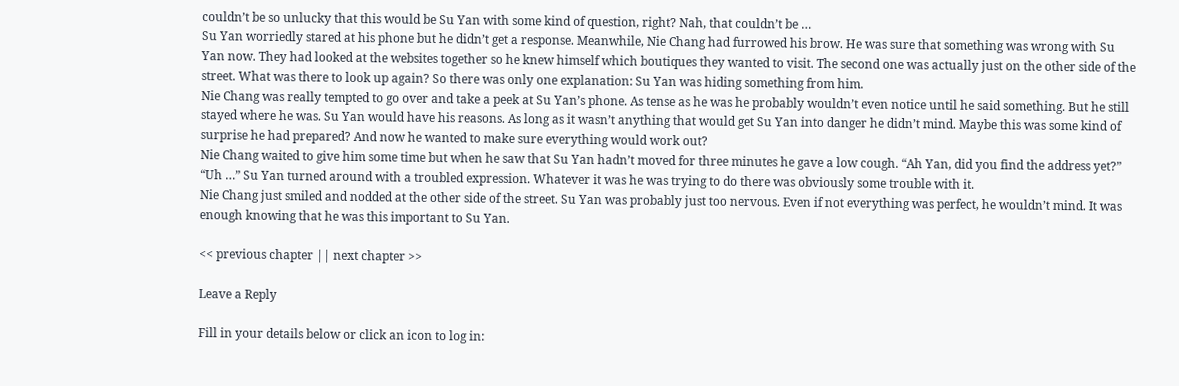couldn’t be so unlucky that this would be Su Yan with some kind of question, right? Nah, that couldn’t be …
Su Yan worriedly stared at his phone but he didn’t get a response. Meanwhile, Nie Chang had furrowed his brow. He was sure that something was wrong with Su Yan now. They had looked at the websites together so he knew himself which boutiques they wanted to visit. The second one was actually just on the other side of the street. What was there to look up again? So there was only one explanation: Su Yan was hiding something from him.
Nie Chang was really tempted to go over and take a peek at Su Yan’s phone. As tense as he was he probably wouldn’t even notice until he said something. But he still stayed where he was. Su Yan would have his reasons. As long as it wasn’t anything that would get Su Yan into danger he didn’t mind. Maybe this was some kind of surprise he had prepared? And now he wanted to make sure everything would work out?
Nie Chang waited to give him some time but when he saw that Su Yan hadn’t moved for three minutes he gave a low cough. “Ah Yan, did you find the address yet?”
“Uh …” Su Yan turned around with a troubled expression. Whatever it was he was trying to do there was obviously some trouble with it.
Nie Chang just smiled and nodded at the other side of the street. Su Yan was probably just too nervous. Even if not everything was perfect, he wouldn’t mind. It was enough knowing that he was this important to Su Yan.

<< previous chapter || next chapter >>

Leave a Reply

Fill in your details below or click an icon to log in: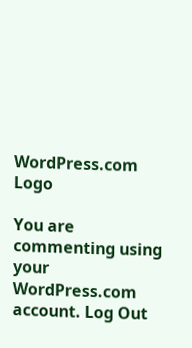WordPress.com Logo

You are commenting using your WordPress.com account. Log Out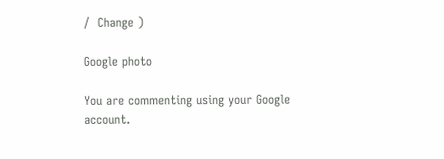/  Change )

Google photo

You are commenting using your Google account.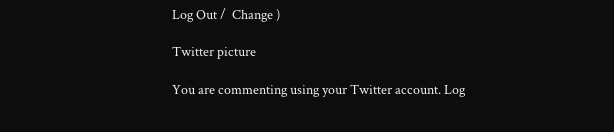Log Out /  Change )

Twitter picture

You are commenting using your Twitter account. Log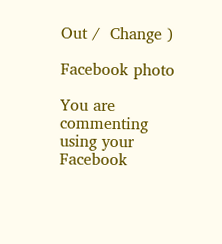Out /  Change )

Facebook photo

You are commenting using your Facebook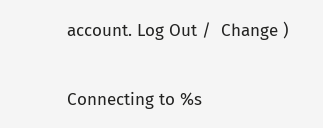account. Log Out /  Change )

Connecting to %s